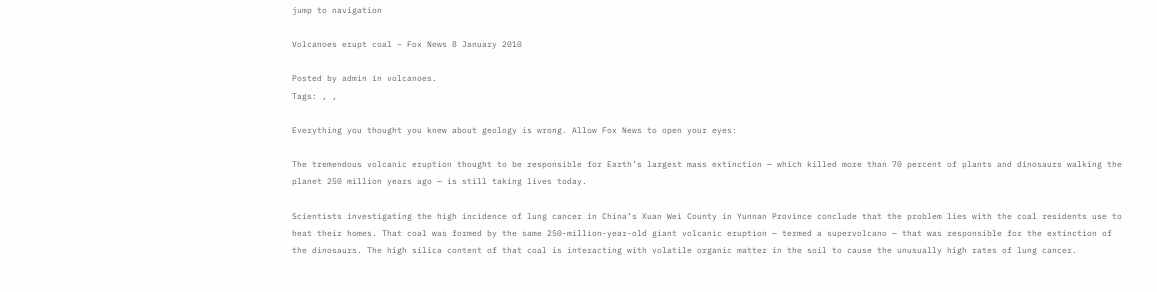jump to navigation

Volcanoes erupt coal – Fox News 8 January 2010

Posted by admin in volcanoes.
Tags: , ,

Everything you thought you knew about geology is wrong. Allow Fox News to open your eyes:

The tremendous volcanic eruption thought to be responsible for Earth’s largest mass extinction — which killed more than 70 percent of plants and dinosaurs walking the planet 250 million years ago — is still taking lives today.

Scientists investigating the high incidence of lung cancer in China’s Xuan Wei County in Yunnan Province conclude that the problem lies with the coal residents use to heat their homes. That coal was formed by the same 250-million-year-old giant volcanic eruption — termed a supervolcano — that was responsible for the extinction of the dinosaurs. The high silica content of that coal is interacting with volatile organic matter in the soil to cause the unusually high rates of lung cancer.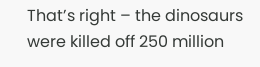That’s right – the dinosaurs were killed off 250 million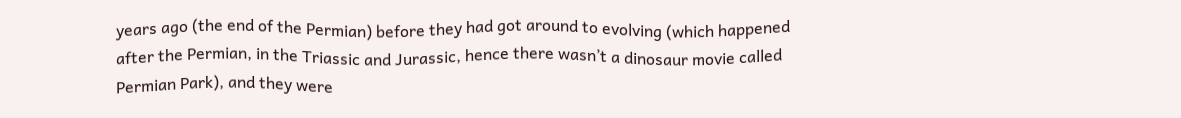years ago (the end of the Permian) before they had got around to evolving (which happened after the Permian, in the Triassic and Jurassic, hence there wasn’t a dinosaur movie called Permian Park), and they were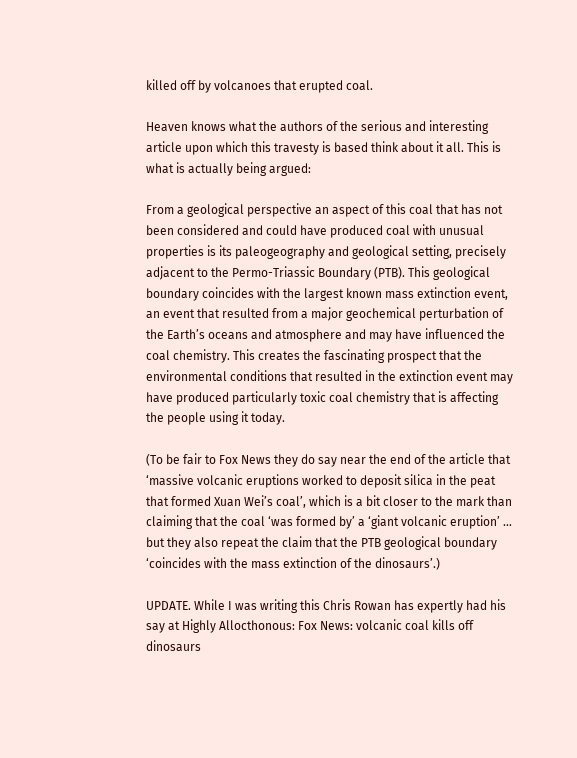killed off by volcanoes that erupted coal.

Heaven knows what the authors of the serious and interesting article upon which this travesty is based think about it all. This is what is actually being argued:

From a geological perspective an aspect of this coal that has not been considered and could have produced coal with unusual properties is its paleogeography and geological setting, precisely adjacent to the Permo-Triassic Boundary (PTB). This geological boundary coincides with the largest known mass extinction event, an event that resulted from a major geochemical perturbation of the Earth’s oceans and atmosphere and may have influenced the coal chemistry. This creates the fascinating prospect that the environmental conditions that resulted in the extinction event may have produced particularly toxic coal chemistry that is affecting the people using it today.

(To be fair to Fox News they do say near the end of the article that ‘massive volcanic eruptions worked to deposit silica in the peat that formed Xuan Wei’s coal’, which is a bit closer to the mark than claiming that the coal ‘was formed by’ a ‘giant volcanic eruption’ … but they also repeat the claim that the PTB geological boundary ‘coincides with the mass extinction of the dinosaurs’.)

UPDATE. While I was writing this Chris Rowan has expertly had his say at Highly Allocthonous: Fox News: volcanic coal kills off dinosaurs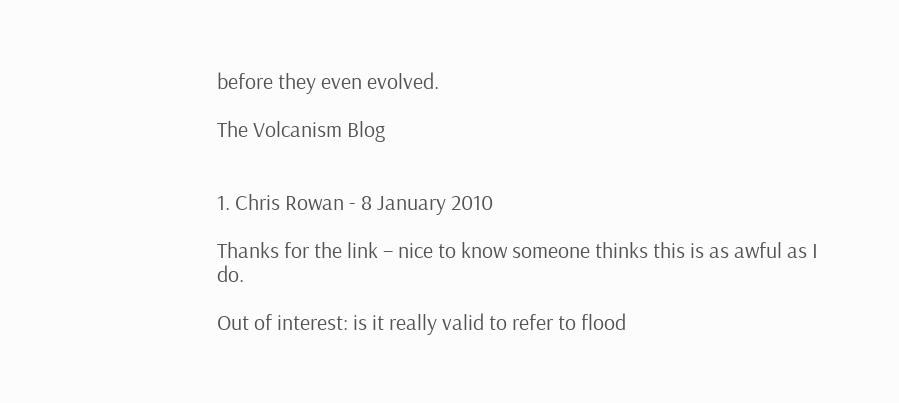before they even evolved.

The Volcanism Blog


1. Chris Rowan - 8 January 2010

Thanks for the link – nice to know someone thinks this is as awful as I do.

Out of interest: is it really valid to refer to flood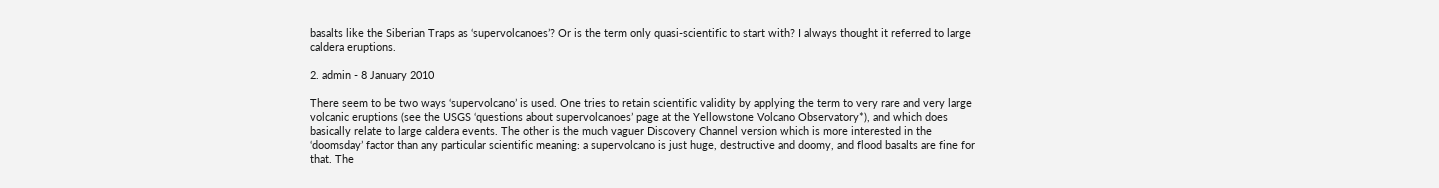basalts like the Siberian Traps as ‘supervolcanoes’? Or is the term only quasi-scientific to start with? I always thought it referred to large caldera eruptions.

2. admin - 8 January 2010

There seem to be two ways ‘supervolcano’ is used. One tries to retain scientific validity by applying the term to very rare and very large volcanic eruptions (see the USGS ‘questions about supervolcanoes’ page at the Yellowstone Volcano Observatory*), and which does basically relate to large caldera events. The other is the much vaguer Discovery Channel version which is more interested in the ‘doomsday’ factor than any particular scientific meaning: a supervolcano is just huge, destructive and doomy, and flood basalts are fine for that. The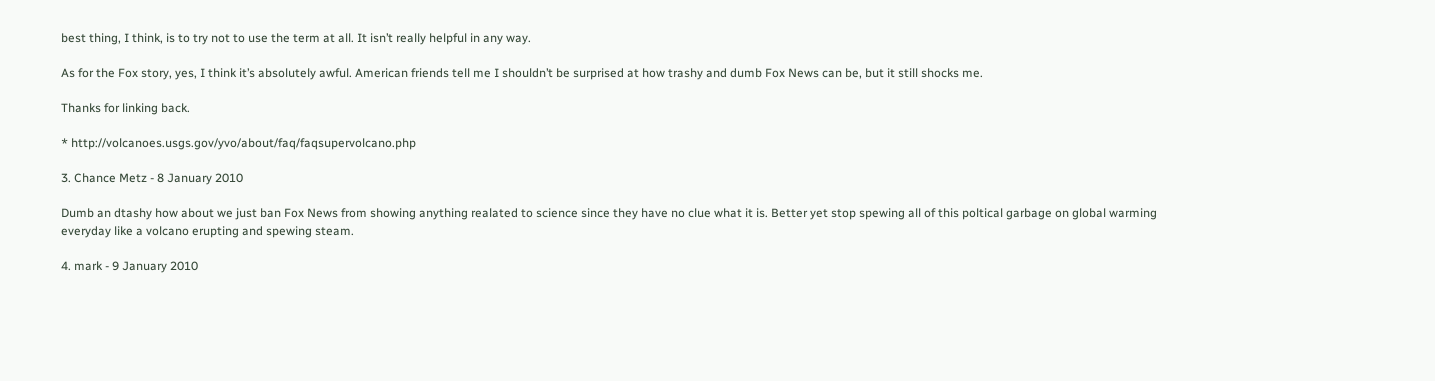best thing, I think, is to try not to use the term at all. It isn’t really helpful in any way.

As for the Fox story, yes, I think it’s absolutely awful. American friends tell me I shouldn’t be surprised at how trashy and dumb Fox News can be, but it still shocks me.

Thanks for linking back.

* http://volcanoes.usgs.gov/yvo/about/faq/faqsupervolcano.php

3. Chance Metz - 8 January 2010

Dumb an dtashy how about we just ban Fox News from showing anything realated to science since they have no clue what it is. Better yet stop spewing all of this poltical garbage on global warming everyday like a volcano erupting and spewing steam.

4. mark - 9 January 2010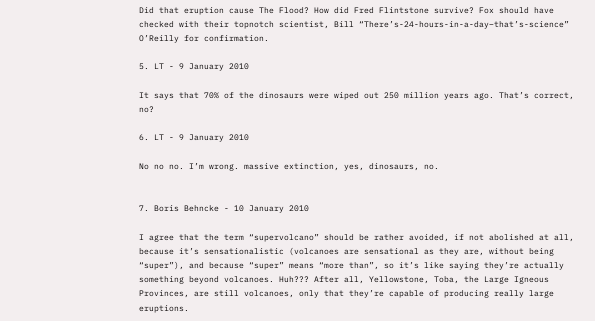Did that eruption cause The Flood? How did Fred Flintstone survive? Fox should have checked with their topnotch scientist, Bill “There’s-24-hours-in-a-day–that’s-science” O’Reilly for confirmation.

5. LT - 9 January 2010

It says that 70% of the dinosaurs were wiped out 250 million years ago. That’s correct, no?

6. LT - 9 January 2010

No no no. I’m wrong. massive extinction, yes, dinosaurs, no.


7. Boris Behncke - 10 January 2010

I agree that the term “supervolcano” should be rather avoided, if not abolished at all, because it’s sensationalistic (volcanoes are sensational as they are, without being “super”), and because “super” means “more than”, so it’s like saying they’re actually something beyond volcanoes. Huh??? After all, Yellowstone, Toba, the Large Igneous Provinces, are still volcanoes, only that they’re capable of producing really large eruptions.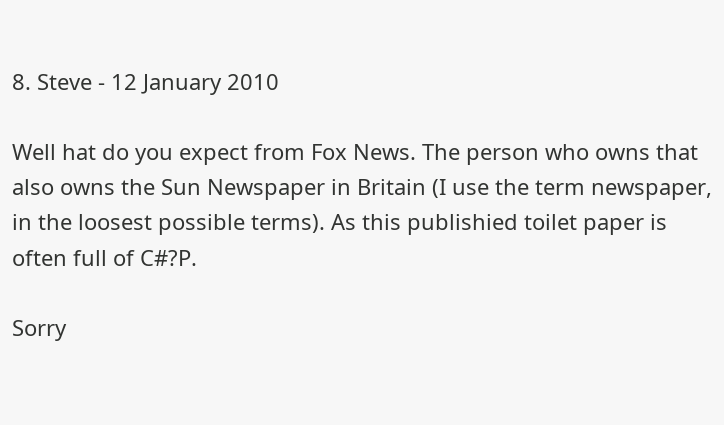8. Steve - 12 January 2010

Well hat do you expect from Fox News. The person who owns that also owns the Sun Newspaper in Britain (I use the term newspaper, in the loosest possible terms). As this publishied toilet paper is often full of C#?P.

Sorry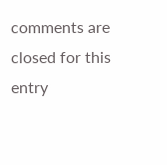comments are closed for this entry